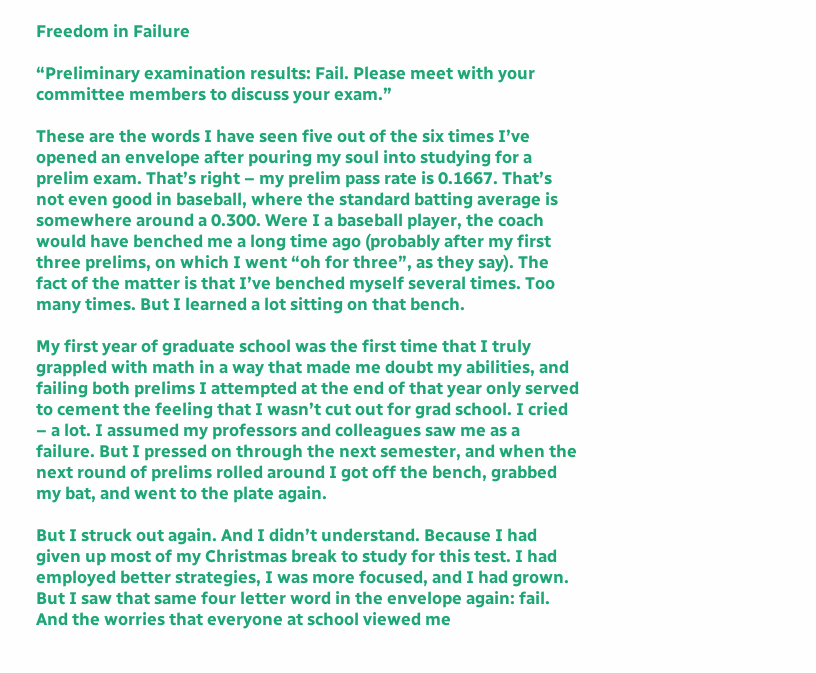Freedom in Failure

“Preliminary examination results: Fail. Please meet with your committee members to discuss your exam.”

These are the words I have seen five out of the six times I’ve opened an envelope after pouring my soul into studying for a prelim exam. That’s right – my prelim pass rate is 0.1667. That’s not even good in baseball, where the standard batting average is somewhere around a 0.300. Were I a baseball player, the coach would have benched me a long time ago (probably after my first three prelims, on which I went “oh for three”, as they say). The fact of the matter is that I’ve benched myself several times. Too many times. But I learned a lot sitting on that bench.

My first year of graduate school was the first time that I truly grappled with math in a way that made me doubt my abilities, and failing both prelims I attempted at the end of that year only served to cement the feeling that I wasn’t cut out for grad school. I cried – a lot. I assumed my professors and colleagues saw me as a failure. But I pressed on through the next semester, and when the next round of prelims rolled around I got off the bench, grabbed my bat, and went to the plate again.

But I struck out again. And I didn’t understand. Because I had given up most of my Christmas break to study for this test. I had employed better strategies, I was more focused, and I had grown. But I saw that same four letter word in the envelope again: fail. And the worries that everyone at school viewed me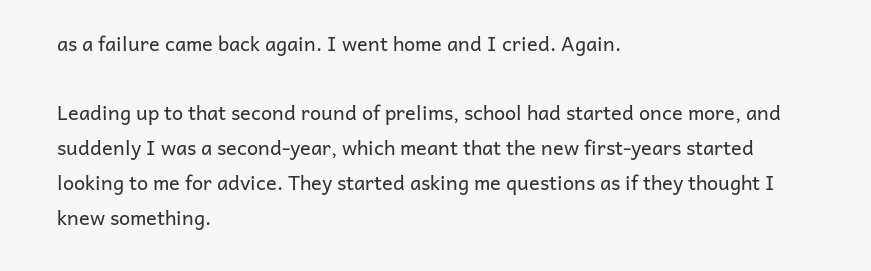as a failure came back again. I went home and I cried. Again.

Leading up to that second round of prelims, school had started once more, and suddenly I was a second-year, which meant that the new first-years started looking to me for advice. They started asking me questions as if they thought I knew something.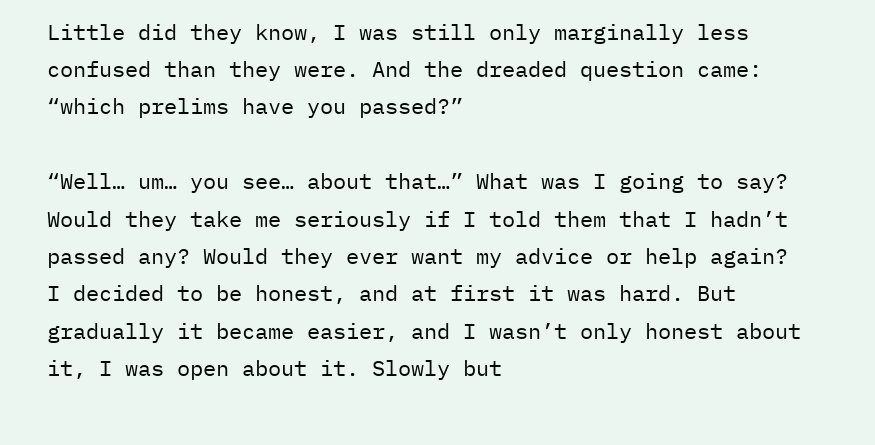Little did they know, I was still only marginally less confused than they were. And the dreaded question came: “which prelims have you passed?”

“Well… um… you see… about that…” What was I going to say? Would they take me seriously if I told them that I hadn’t passed any? Would they ever want my advice or help again? I decided to be honest, and at first it was hard. But gradually it became easier, and I wasn’t only honest about it, I was open about it. Slowly but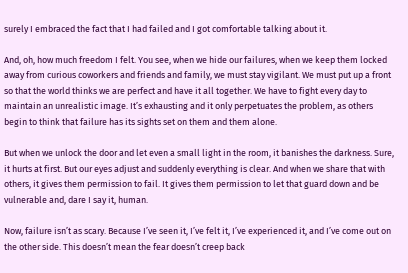surely I embraced the fact that I had failed and I got comfortable talking about it.

And, oh, how much freedom I felt. You see, when we hide our failures, when we keep them locked away from curious coworkers and friends and family, we must stay vigilant. We must put up a front so that the world thinks we are perfect and have it all together. We have to fight every day to maintain an unrealistic image. It’s exhausting and it only perpetuates the problem, as others begin to think that failure has its sights set on them and them alone.

But when we unlock the door and let even a small light in the room, it banishes the darkness. Sure, it hurts at first. But our eyes adjust and suddenly everything is clear. And when we share that with others, it gives them permission to fail. It gives them permission to let that guard down and be vulnerable and, dare I say it, human.

Now, failure isn’t as scary. Because I’ve seen it, I’ve felt it, I’ve experienced it, and I’ve come out on the other side. This doesn’t mean the fear doesn’t creep back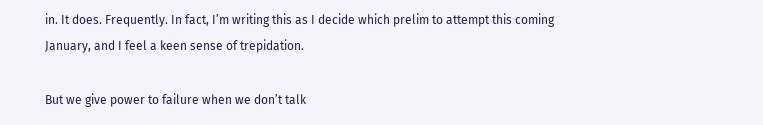in. It does. Frequently. In fact, I’m writing this as I decide which prelim to attempt this coming January, and I feel a keen sense of trepidation.

But we give power to failure when we don’t talk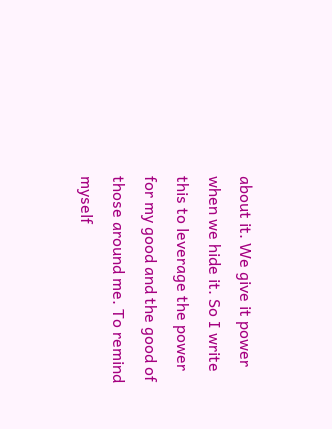about it. We give it power when we hide it. So I write this to leverage the power for my good and the good of those around me. To remind myself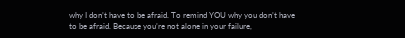why I don’t have to be afraid. To remind YOU why you don’t have to be afraid. Because you’re not alone in your failure,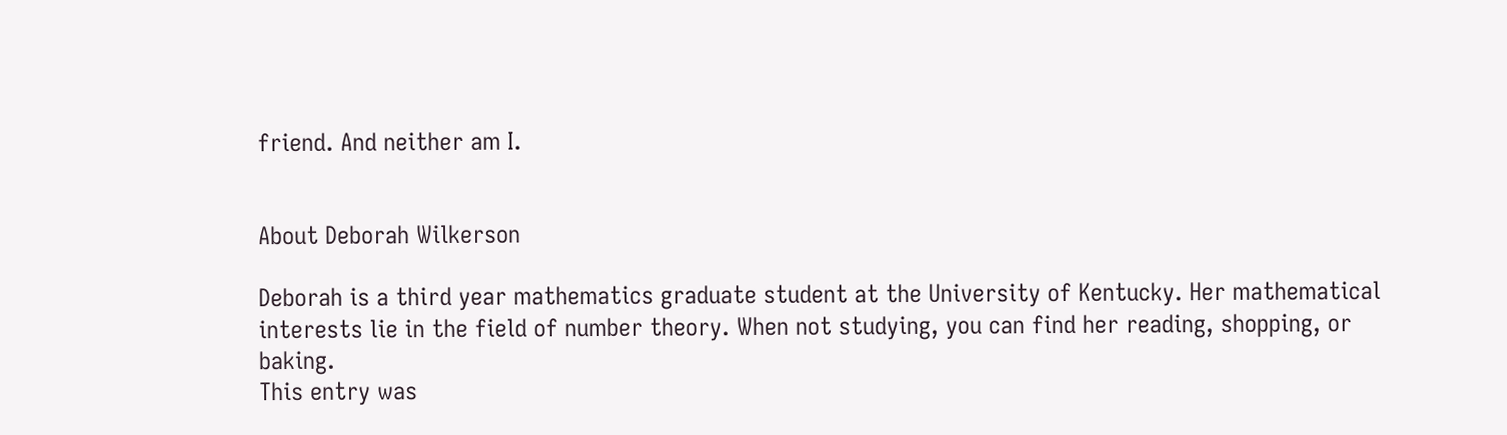friend. And neither am I.


About Deborah Wilkerson

Deborah is a third year mathematics graduate student at the University of Kentucky. Her mathematical interests lie in the field of number theory. When not studying, you can find her reading, shopping, or baking.
This entry was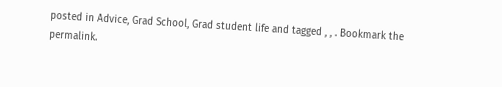posted in Advice, Grad School, Grad student life and tagged , , . Bookmark the permalink.